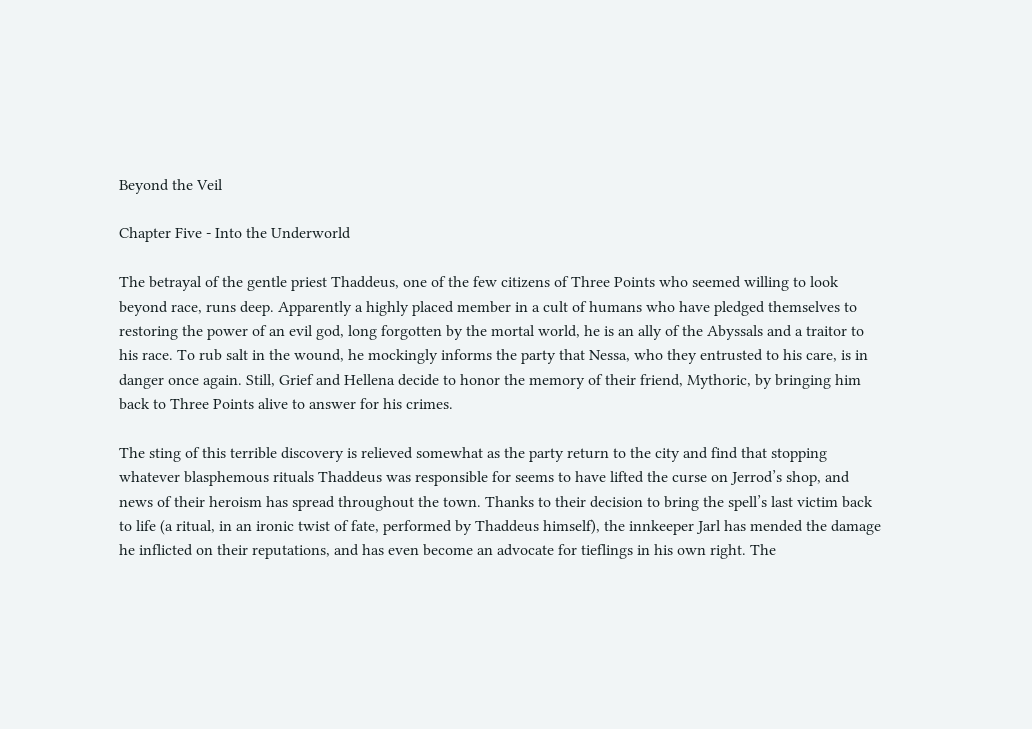Beyond the Veil

Chapter Five - Into the Underworld

The betrayal of the gentle priest Thaddeus, one of the few citizens of Three Points who seemed willing to look beyond race, runs deep. Apparently a highly placed member in a cult of humans who have pledged themselves to restoring the power of an evil god, long forgotten by the mortal world, he is an ally of the Abyssals and a traitor to his race. To rub salt in the wound, he mockingly informs the party that Nessa, who they entrusted to his care, is in danger once again. Still, Grief and Hellena decide to honor the memory of their friend, Mythoric, by bringing him back to Three Points alive to answer for his crimes.

The sting of this terrible discovery is relieved somewhat as the party return to the city and find that stopping whatever blasphemous rituals Thaddeus was responsible for seems to have lifted the curse on Jerrod’s shop, and news of their heroism has spread throughout the town. Thanks to their decision to bring the spell’s last victim back to life (a ritual, in an ironic twist of fate, performed by Thaddeus himself), the innkeeper Jarl has mended the damage he inflicted on their reputations, and has even become an advocate for tieflings in his own right. The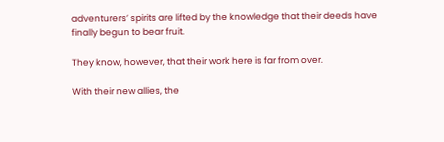adventurers’ spirits are lifted by the knowledge that their deeds have finally begun to bear fruit.

They know, however, that their work here is far from over.

With their new allies, the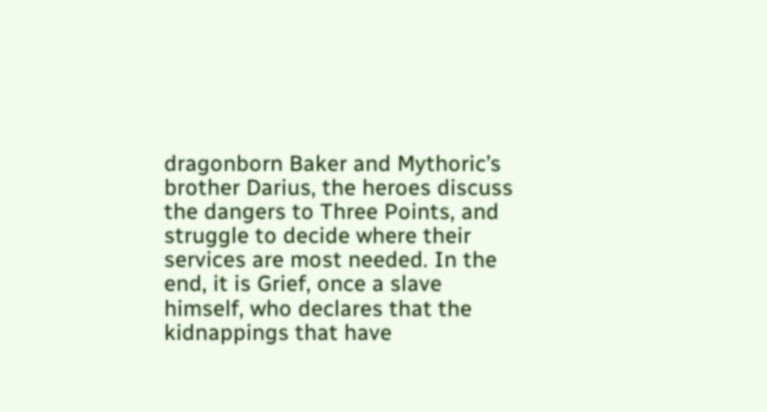dragonborn Baker and Mythoric’s brother Darius, the heroes discuss the dangers to Three Points, and struggle to decide where their services are most needed. In the end, it is Grief, once a slave himself, who declares that the kidnappings that have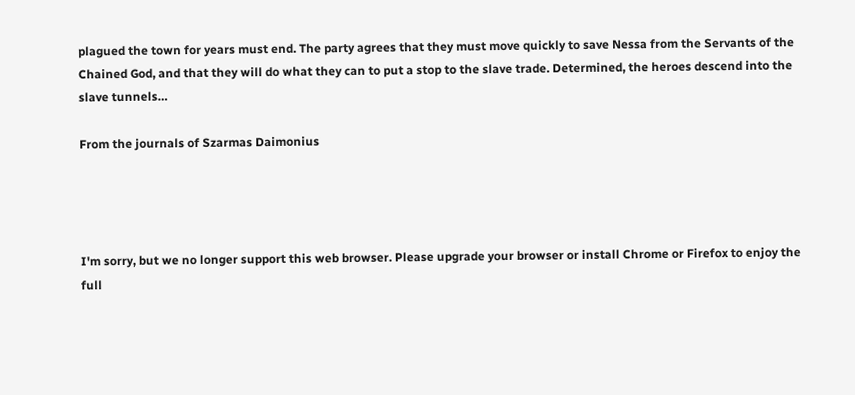plagued the town for years must end. The party agrees that they must move quickly to save Nessa from the Servants of the Chained God, and that they will do what they can to put a stop to the slave trade. Determined, the heroes descend into the slave tunnels…

From the journals of Szarmas Daimonius




I'm sorry, but we no longer support this web browser. Please upgrade your browser or install Chrome or Firefox to enjoy the full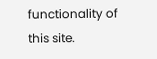functionality of this site.